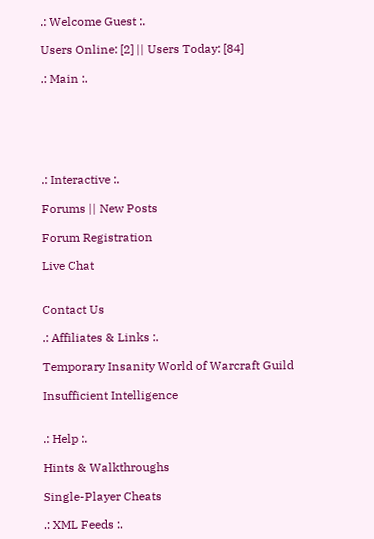.: Welcome Guest :.

Users Online: [2] || Users Today: [84]

.: Main :.






.: Interactive :.

Forums || New Posts

Forum Registration

Live Chat


Contact Us

.: Affiliates & Links :.

Temporary Insanity World of Warcraft Guild

Insufficient Intelligence


.: Help :.

Hints & Walkthroughs

Single-Player Cheats

.: XML Feeds :.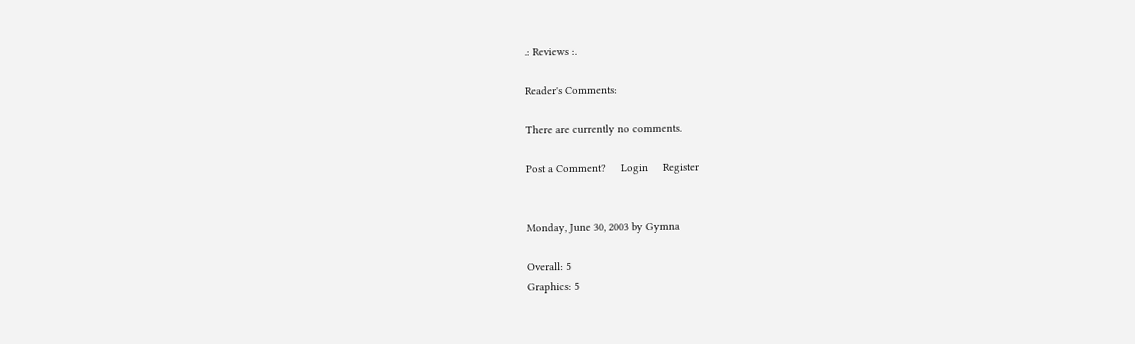.: Reviews :.

Reader's Comments:

There are currently no comments.

Post a Comment?     Login     Register


Monday, June 30, 2003 by Gymna

Overall: 5
Graphics: 5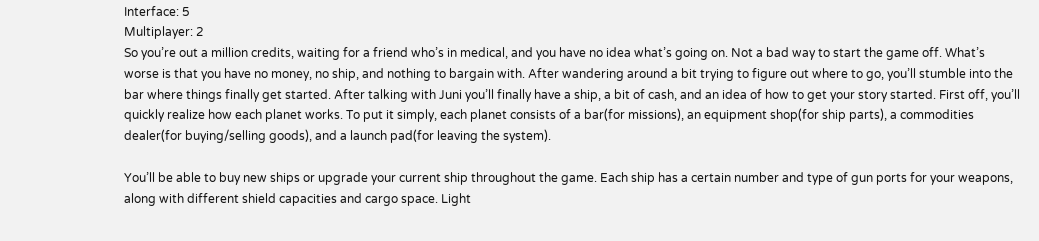Interface: 5
Multiplayer: 2
So you’re out a million credits, waiting for a friend who’s in medical, and you have no idea what’s going on. Not a bad way to start the game off. What’s worse is that you have no money, no ship, and nothing to bargain with. After wandering around a bit trying to figure out where to go, you’ll stumble into the bar where things finally get started. After talking with Juni you’ll finally have a ship, a bit of cash, and an idea of how to get your story started. First off, you’ll quickly realize how each planet works. To put it simply, each planet consists of a bar(for missions), an equipment shop(for ship parts), a commodities dealer(for buying/selling goods), and a launch pad(for leaving the system).

You’ll be able to buy new ships or upgrade your current ship throughout the game. Each ship has a certain number and type of gun ports for your weapons, along with different shield capacities and cargo space. Light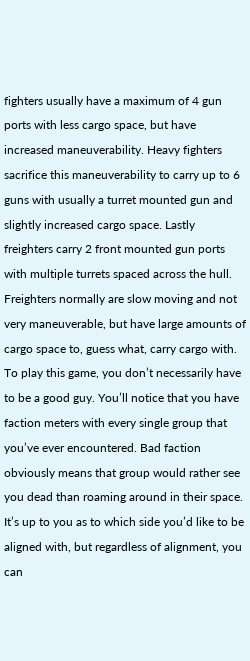fighters usually have a maximum of 4 gun ports with less cargo space, but have increased maneuverability. Heavy fighters sacrifice this maneuverability to carry up to 6 guns with usually a turret mounted gun and slightly increased cargo space. Lastly freighters carry 2 front mounted gun ports with multiple turrets spaced across the hull. Freighters normally are slow moving and not very maneuverable, but have large amounts of cargo space to, guess what, carry cargo with. To play this game, you don’t necessarily have to be a good guy. You’ll notice that you have faction meters with every single group that you’ve ever encountered. Bad faction obviously means that group would rather see you dead than roaming around in their space. It’s up to you as to which side you’d like to be aligned with, but regardless of alignment, you can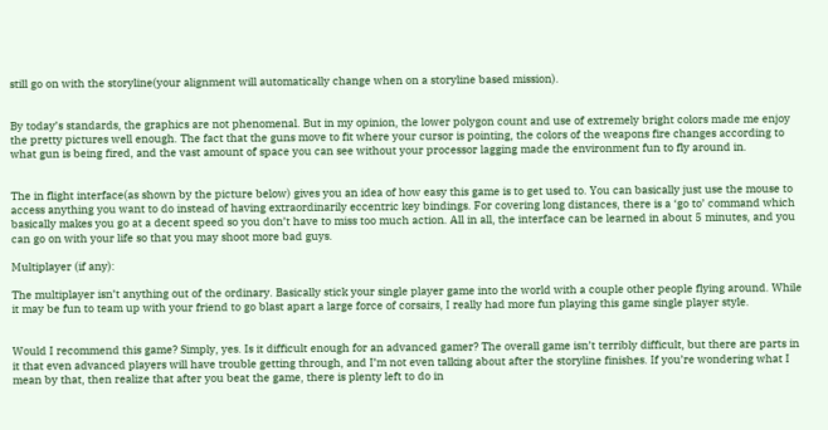still go on with the storyline(your alignment will automatically change when on a storyline based mission).


By today’s standards, the graphics are not phenomenal. But in my opinion, the lower polygon count and use of extremely bright colors made me enjoy the pretty pictures well enough. The fact that the guns move to fit where your cursor is pointing, the colors of the weapons fire changes according to what gun is being fired, and the vast amount of space you can see without your processor lagging made the environment fun to fly around in.


The in flight interface(as shown by the picture below) gives you an idea of how easy this game is to get used to. You can basically just use the mouse to access anything you want to do instead of having extraordinarily eccentric key bindings. For covering long distances, there is a ‘go to’ command which basically makes you go at a decent speed so you don’t have to miss too much action. All in all, the interface can be learned in about 5 minutes, and you can go on with your life so that you may shoot more bad guys.

Multiplayer (if any):

The multiplayer isn’t anything out of the ordinary. Basically stick your single player game into the world with a couple other people flying around. While it may be fun to team up with your friend to go blast apart a large force of corsairs, I really had more fun playing this game single player style.


Would I recommend this game? Simply, yes. Is it difficult enough for an advanced gamer? The overall game isn’t terribly difficult, but there are parts in it that even advanced players will have trouble getting through, and I’m not even talking about after the storyline finishes. If you’re wondering what I mean by that, then realize that after you beat the game, there is plenty left to do in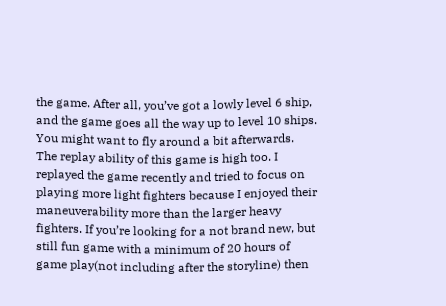the game. After all, you’ve got a lowly level 6 ship, and the game goes all the way up to level 10 ships. You might want to fly around a bit afterwards. The replay ability of this game is high too. I replayed the game recently and tried to focus on playing more light fighters because I enjoyed their maneuverability more than the larger heavy fighters. If you’re looking for a not brand new, but still fun game with a minimum of 20 hours of game play(not including after the storyline) then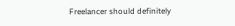Freelancer should definitely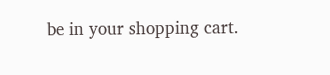be in your shopping cart.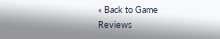« Back to Game Reviews